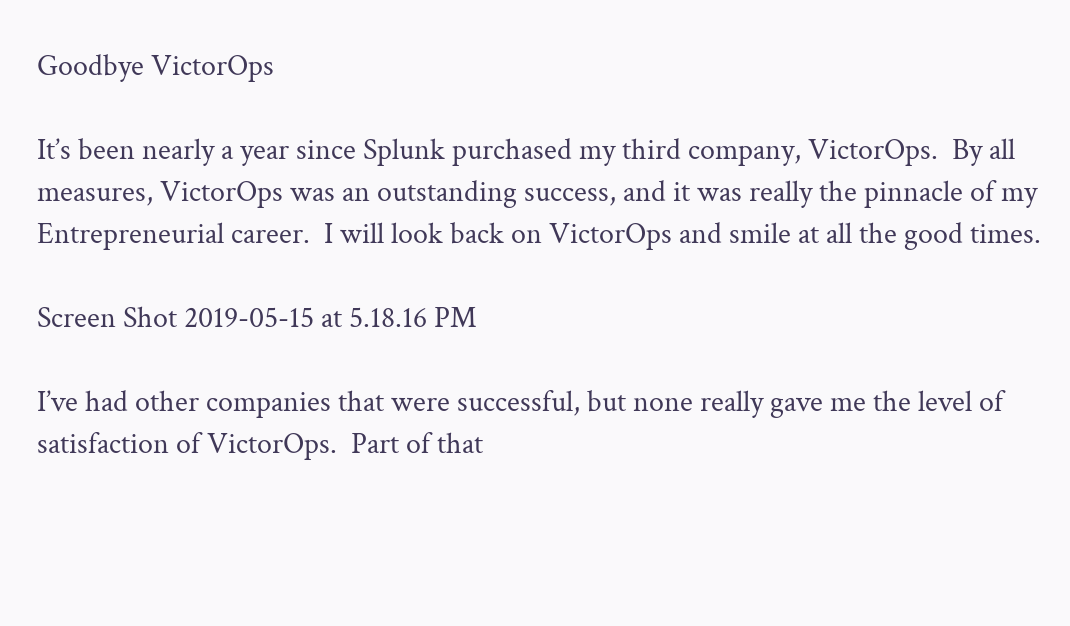Goodbye VictorOps

It’s been nearly a year since Splunk purchased my third company, VictorOps.  By all measures, VictorOps was an outstanding success, and it was really the pinnacle of my Entrepreneurial career.  I will look back on VictorOps and smile at all the good times.

Screen Shot 2019-05-15 at 5.18.16 PM

I’ve had other companies that were successful, but none really gave me the level of satisfaction of VictorOps.  Part of that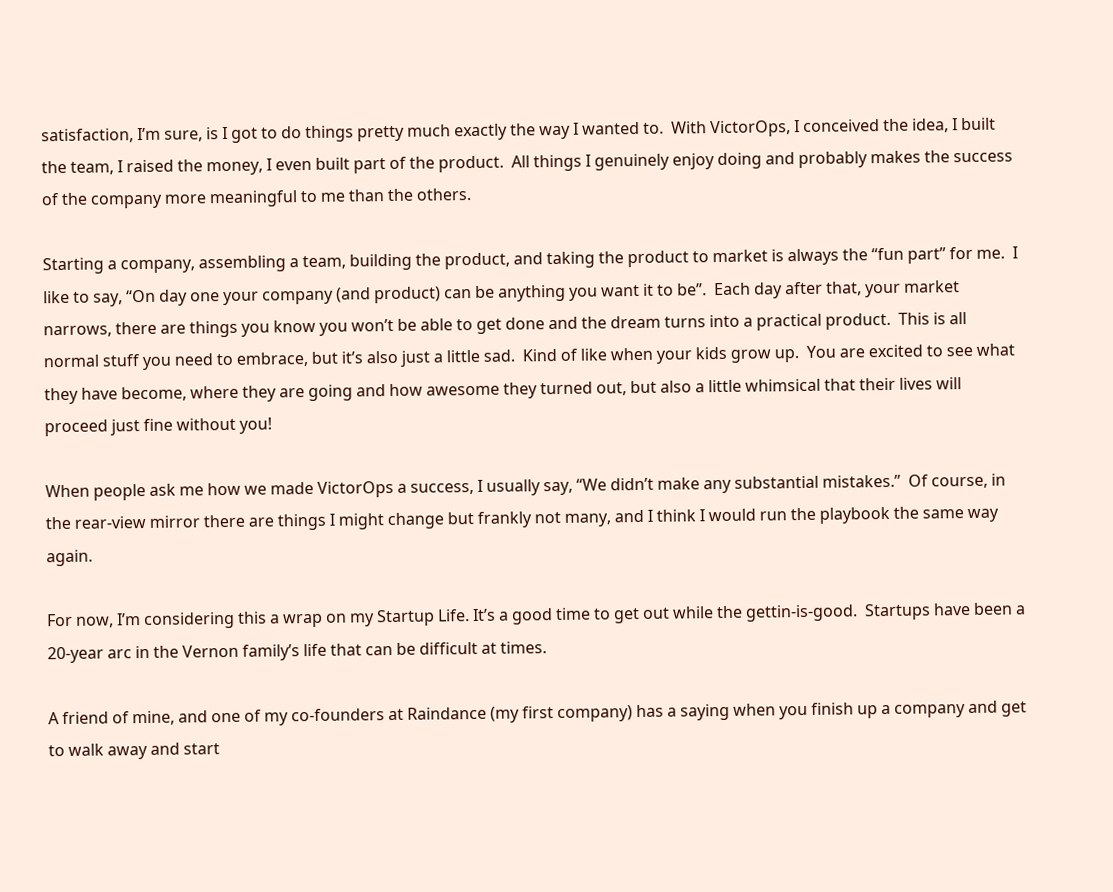satisfaction, I’m sure, is I got to do things pretty much exactly the way I wanted to.  With VictorOps, I conceived the idea, I built the team, I raised the money, I even built part of the product.  All things I genuinely enjoy doing and probably makes the success of the company more meaningful to me than the others.

Starting a company, assembling a team, building the product, and taking the product to market is always the “fun part” for me.  I like to say, “On day one your company (and product) can be anything you want it to be”.  Each day after that, your market narrows, there are things you know you won’t be able to get done and the dream turns into a practical product.  This is all normal stuff you need to embrace, but it’s also just a little sad.  Kind of like when your kids grow up.  You are excited to see what they have become, where they are going and how awesome they turned out, but also a little whimsical that their lives will proceed just fine without you!

When people ask me how we made VictorOps a success, I usually say, “We didn’t make any substantial mistakes.”  Of course, in the rear-view mirror there are things I might change but frankly not many, and I think I would run the playbook the same way again.

For now, I’m considering this a wrap on my Startup Life. It’s a good time to get out while the gettin-is-good.  Startups have been a 20-year arc in the Vernon family’s life that can be difficult at times.

A friend of mine, and one of my co-founders at Raindance (my first company) has a saying when you finish up a company and get to walk away and start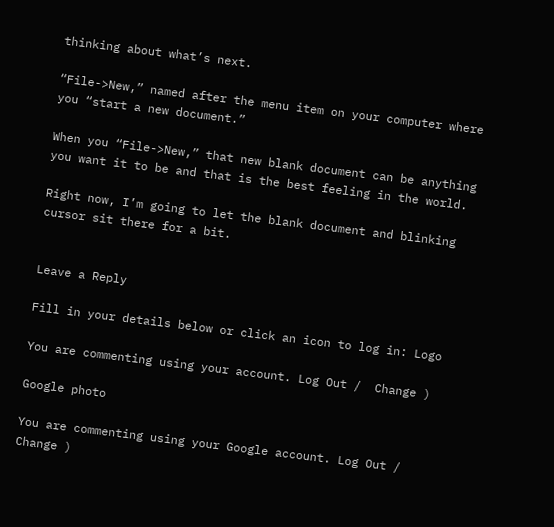thinking about what’s next.

“File->New,” named after the menu item on your computer where you “start a new document.”

When you “File->New,” that new blank document can be anything you want it to be and that is the best feeling in the world.

Right now, I’m going to let the blank document and blinking cursor sit there for a bit.


Leave a Reply

Fill in your details below or click an icon to log in: Logo

You are commenting using your account. Log Out /  Change )

Google photo

You are commenting using your Google account. Log Out /  Change )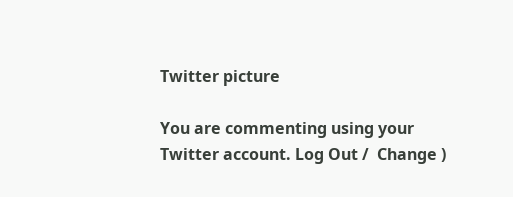Twitter picture

You are commenting using your Twitter account. Log Out /  Change )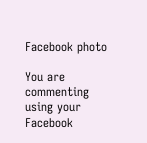Facebook photo

You are commenting using your Facebook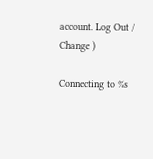account. Log Out /  Change )

Connecting to %s